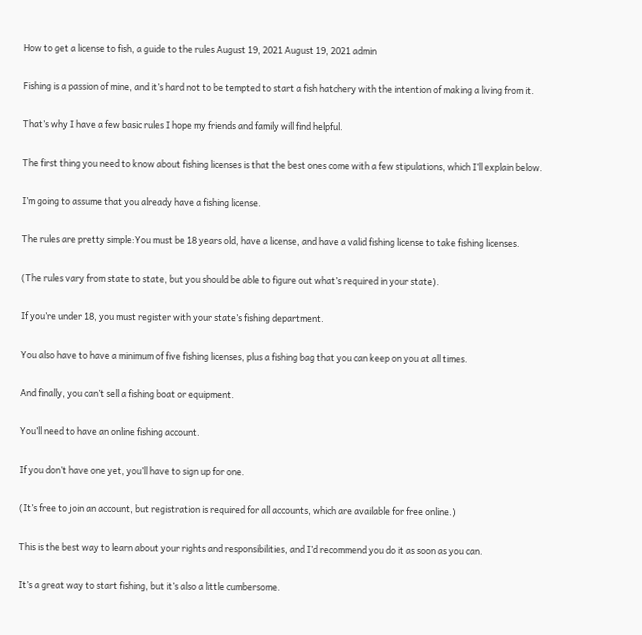How to get a license to fish, a guide to the rules August 19, 2021 August 19, 2021 admin

Fishing is a passion of mine, and it’s hard not to be tempted to start a fish hatchery with the intention of making a living from it.

That’s why I have a few basic rules I hope my friends and family will find helpful.

The first thing you need to know about fishing licenses is that the best ones come with a few stipulations, which I’ll explain below.

I’m going to assume that you already have a fishing license.

The rules are pretty simple:You must be 18 years old, have a license, and have a valid fishing license to take fishing licenses.

(The rules vary from state to state, but you should be able to figure out what’s required in your state).

If you’re under 18, you must register with your state’s fishing department.

You also have to have a minimum of five fishing licenses, plus a fishing bag that you can keep on you at all times.

And finally, you can’t sell a fishing boat or equipment.

You’ll need to have an online fishing account.

If you don’t have one yet, you’ll have to sign up for one.

(It’s free to join an account, but registration is required for all accounts, which are available for free online.)

This is the best way to learn about your rights and responsibilities, and I’d recommend you do it as soon as you can.

It’s a great way to start fishing, but it’s also a little cumbersome.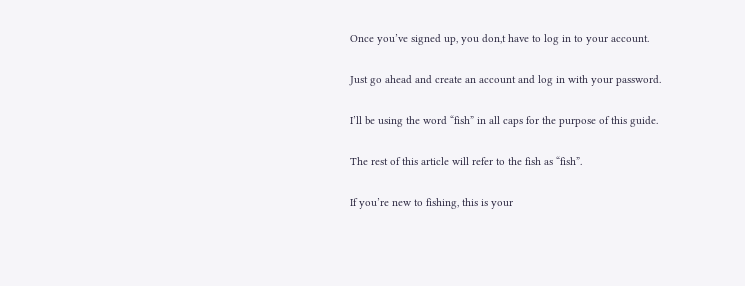Once you’ve signed up, you don,t have to log in to your account.

Just go ahead and create an account and log in with your password.

I’ll be using the word “fish” in all caps for the purpose of this guide.

The rest of this article will refer to the fish as “fish”.

If you’re new to fishing, this is your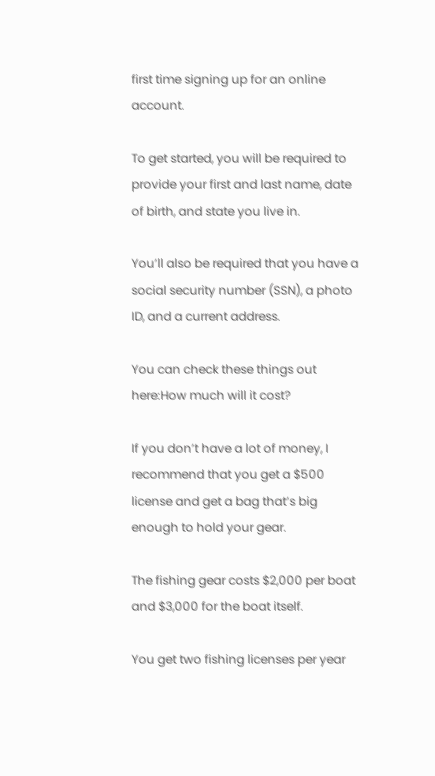first time signing up for an online account.

To get started, you will be required to provide your first and last name, date of birth, and state you live in.

You’ll also be required that you have a social security number (SSN), a photo ID, and a current address.

You can check these things out here:How much will it cost?

If you don’t have a lot of money, I recommend that you get a $500 license and get a bag that’s big enough to hold your gear.

The fishing gear costs $2,000 per boat and $3,000 for the boat itself.

You get two fishing licenses per year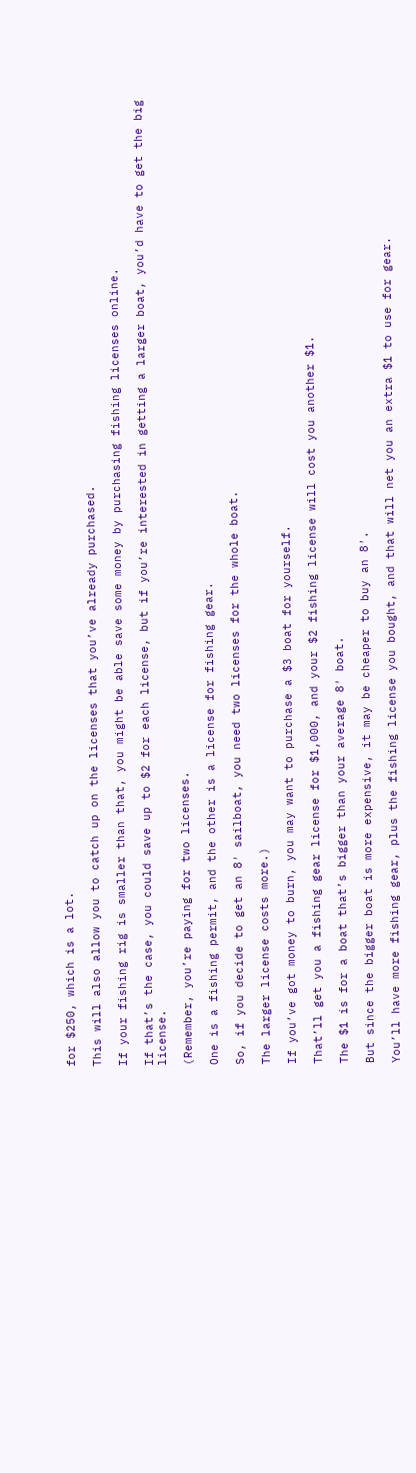for $250, which is a lot.

This will also allow you to catch up on the licenses that you’ve already purchased.

If your fishing rig is smaller than that, you might be able save some money by purchasing fishing licenses online.

If that’s the case, you could save up to $2 for each license, but if you’re interested in getting a larger boat, you’d have to get the big license.

(Remember, you’re paying for two licenses.

One is a fishing permit, and the other is a license for fishing gear.

So, if you decide to get an 8′ sailboat, you need two licenses for the whole boat.

The larger license costs more.)

If you’ve got money to burn, you may want to purchase a $3 boat for yourself.

That’ll get you a fishing gear license for $1,000, and your $2 fishing license will cost you another $1.

The $1 is for a boat that’s bigger than your average 8′ boat.

But since the bigger boat is more expensive, it may be cheaper to buy an 8′.

You’ll have more fishing gear, plus the fishing license you bought, and that will net you an extra $1 to use for gear.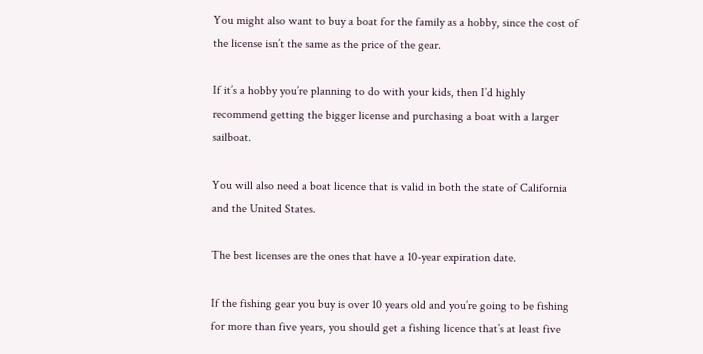You might also want to buy a boat for the family as a hobby, since the cost of the license isn’t the same as the price of the gear.

If it’s a hobby you’re planning to do with your kids, then I’d highly recommend getting the bigger license and purchasing a boat with a larger sailboat.

You will also need a boat licence that is valid in both the state of California and the United States.

The best licenses are the ones that have a 10-year expiration date.

If the fishing gear you buy is over 10 years old and you’re going to be fishing for more than five years, you should get a fishing licence that’s at least five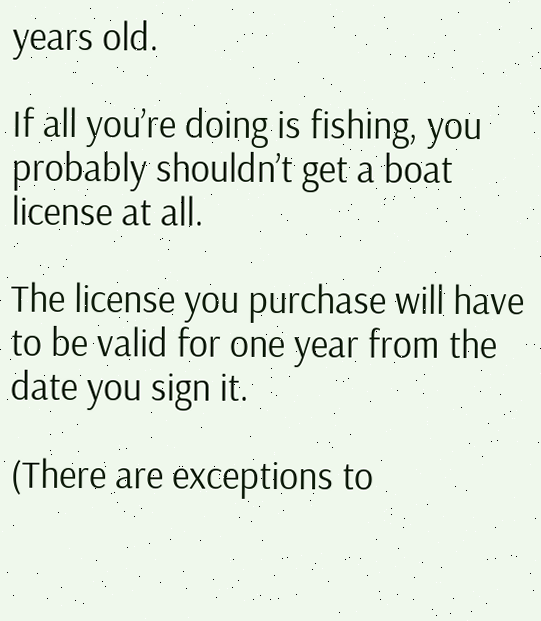years old.

If all you’re doing is fishing, you probably shouldn’t get a boat license at all.

The license you purchase will have to be valid for one year from the date you sign it.

(There are exceptions to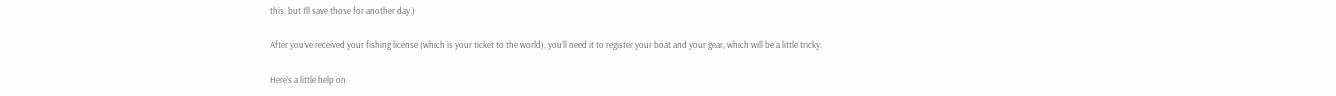this, but I’ll save those for another day.)

After you’ve received your fishing license (which is your ticket to the world), you’ll need it to register your boat and your gear, which will be a little tricky.

Here’s a little help on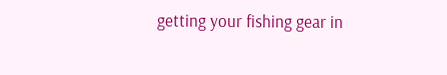getting your fishing gear in